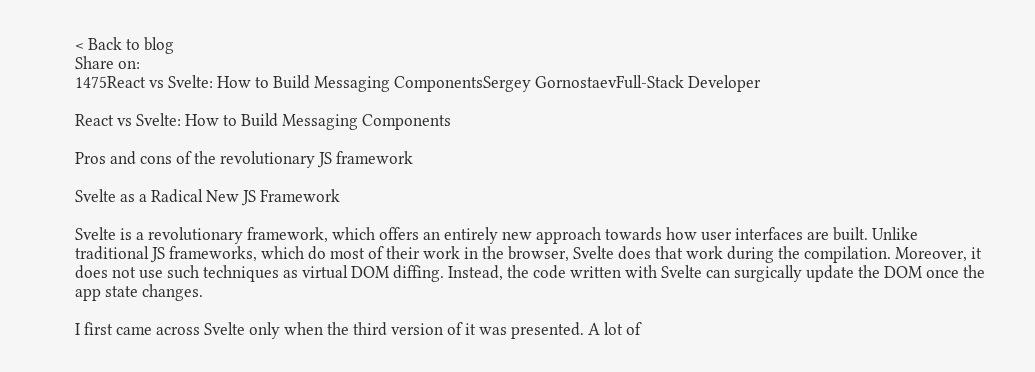< Back to blog
Share on:
1475React vs Svelte: How to Build Messaging ComponentsSergey GornostaevFull-Stack Developer

React vs Svelte: How to Build Messaging Components

Pros and cons of the revolutionary JS framework

Svelte as a Radical New JS Framework

Svelte is a revolutionary framework, which offers an entirely new approach towards how user interfaces are built. Unlike traditional JS frameworks, which do most of their work in the browser, Svelte does that work during the compilation. Moreover, it does not use such techniques as virtual DOM diffing. Instead, the code written with Svelte can surgically update the DOM once the app state changes.

I first came across Svelte only when the third version of it was presented. A lot of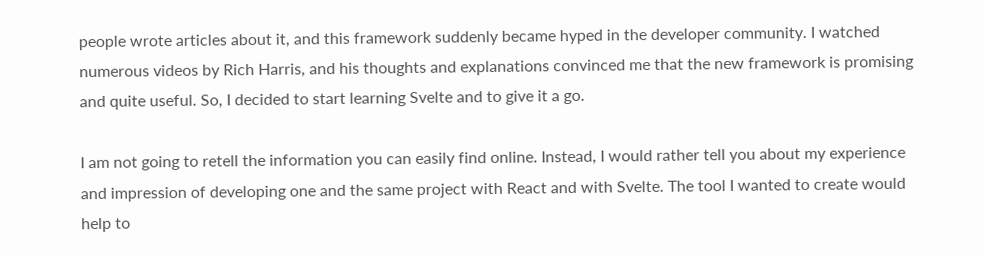people wrote articles about it, and this framework suddenly became hyped in the developer community. I watched numerous videos by Rich Harris, and his thoughts and explanations convinced me that the new framework is promising and quite useful. So, I decided to start learning Svelte and to give it a go.

I am not going to retell the information you can easily find online. Instead, I would rather tell you about my experience and impression of developing one and the same project with React and with Svelte. The tool I wanted to create would help to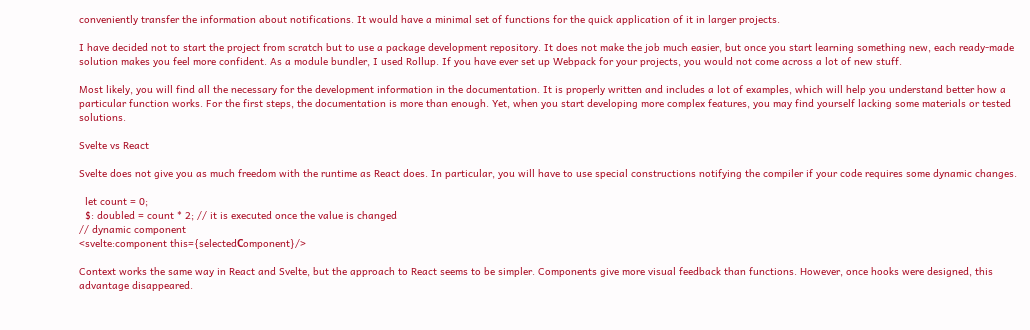conveniently transfer the information about notifications. It would have a minimal set of functions for the quick application of it in larger projects.

I have decided not to start the project from scratch but to use a package development repository. It does not make the job much easier, but once you start learning something new, each ready-made solution makes you feel more confident. As a module bundler, I used Rollup. If you have ever set up Webpack for your projects, you would not come across a lot of new stuff.

Most likely, you will find all the necessary for the development information in the documentation. It is properly written and includes a lot of examples, which will help you understand better how a particular function works. For the first steps, the documentation is more than enough. Yet, when you start developing more complex features, you may find yourself lacking some materials or tested solutions.

Svelte vs React

Svelte does not give you as much freedom with the runtime as React does. In particular, you will have to use special constructions notifying the compiler if your code requires some dynamic changes.

  let count = 0;
  $: doubled = count * 2; // it is executed once the value is changed
// dynamic component
<svelte:component this={selectedСomponent}/>

Context works the same way in React and Svelte, but the approach to React seems to be simpler. Components give more visual feedback than functions. However, once hooks were designed, this advantage disappeared.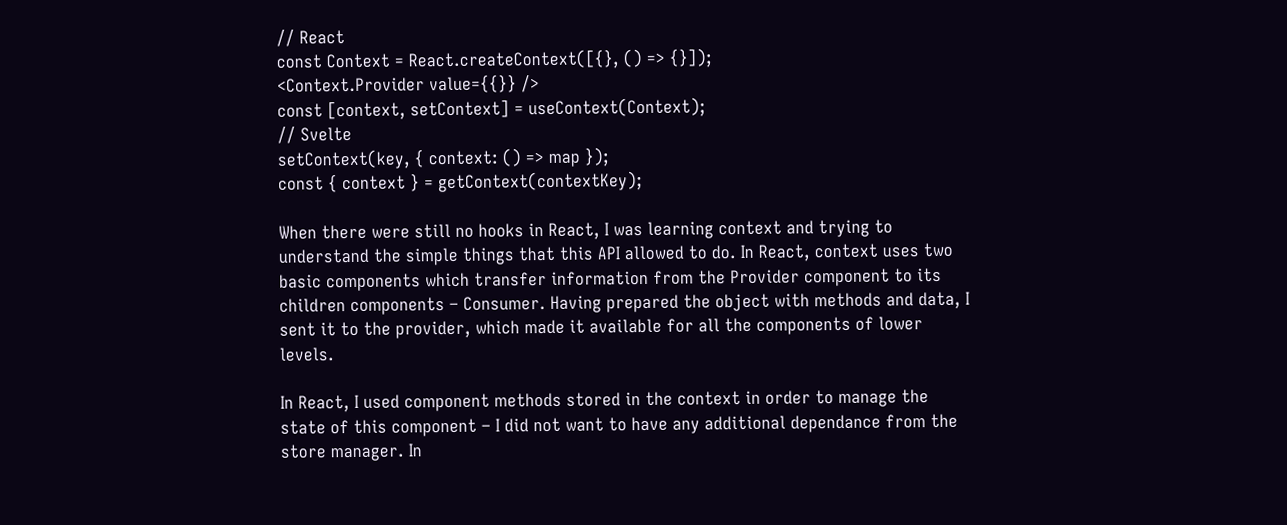// React
const Context = React.createContext([{}, () => {}]);
<Context.Provider value={{}} />
const [context, setContext] = useContext(Context);
// Svelte
setContext(key, { context: () => map });
const { context } = getContext(contextKey);

When there were still no hooks in React, I was learning context and trying to understand the simple things that this API allowed to do. In React, context uses two basic components which transfer information from the Provider component to its children components – Consumer. Having prepared the object with methods and data, I sent it to the provider, which made it available for all the components of lower levels.

In React, I used component methods stored in the context in order to manage the state of this component – I did not want to have any additional dependance from the store manager. In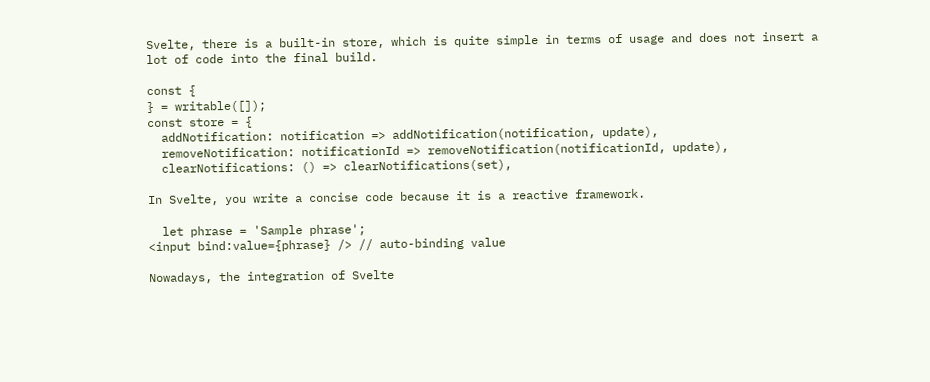Svelte, there is a built-in store, which is quite simple in terms of usage and does not insert a lot of code into the final build.

const {
} = writable([]);
const store = {
  addNotification: notification => addNotification(notification, update),
  removeNotification: notificationId => removeNotification(notificationId, update),
  clearNotifications: () => clearNotifications(set),

In Svelte, you write a concise code because it is a reactive framework.

  let phrase = 'Sample phrase';
<input bind:value={phrase} /> // auto-binding value

Nowadays, the integration of Svelte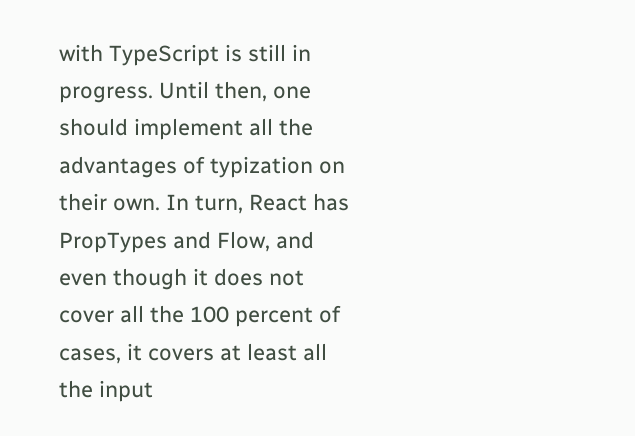with TypeScript is still in progress. Until then, one should implement all the advantages of typization on their own. In turn, React has PropTypes and Flow, and even though it does not cover all the 100 percent of cases, it covers at least all the input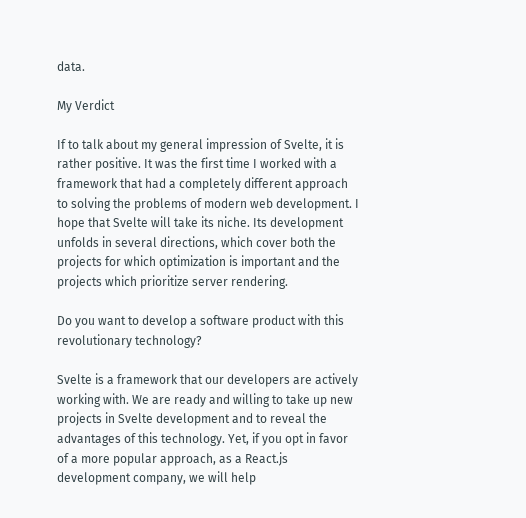data.

My Verdict

If to talk about my general impression of Svelte, it is rather positive. It was the first time I worked with a framework that had a completely different approach to solving the problems of modern web development. I hope that Svelte will take its niche. Its development unfolds in several directions, which cover both the projects for which optimization is important and the projects which prioritize server rendering.

Do you want to develop a software product with this revolutionary technology?

Svelte is a framework that our developers are actively working with. We are ready and willing to take up new projects in Svelte development and to reveal the advantages of this technology. Yet, if you opt in favor of a more popular approach, as a React.js development company, we will help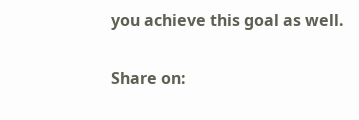you achieve this goal as well.

Share on: